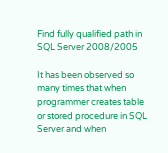Find fully qualified path in SQL Server 2008/2005

It has been observed so many times that when programmer creates table or stored procedure in SQL Server and when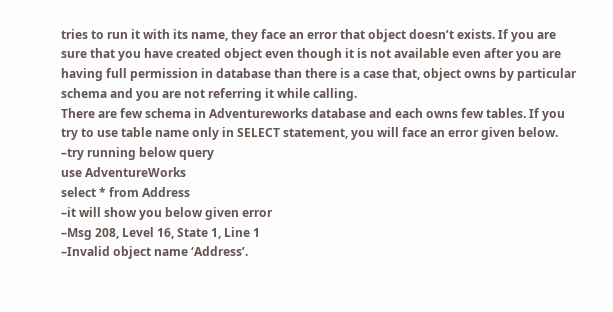tries to run it with its name, they face an error that object doesn’t exists. If you are sure that you have created object even though it is not available even after you are having full permission in database than there is a case that, object owns by particular schema and you are not referring it while calling.
There are few schema in Adventureworks database and each owns few tables. If you try to use table name only in SELECT statement, you will face an error given below.
–try running below query
use AdventureWorks
select * from Address
–it will show you below given error
–Msg 208, Level 16, State 1, Line 1
–Invalid object name ‘Address’.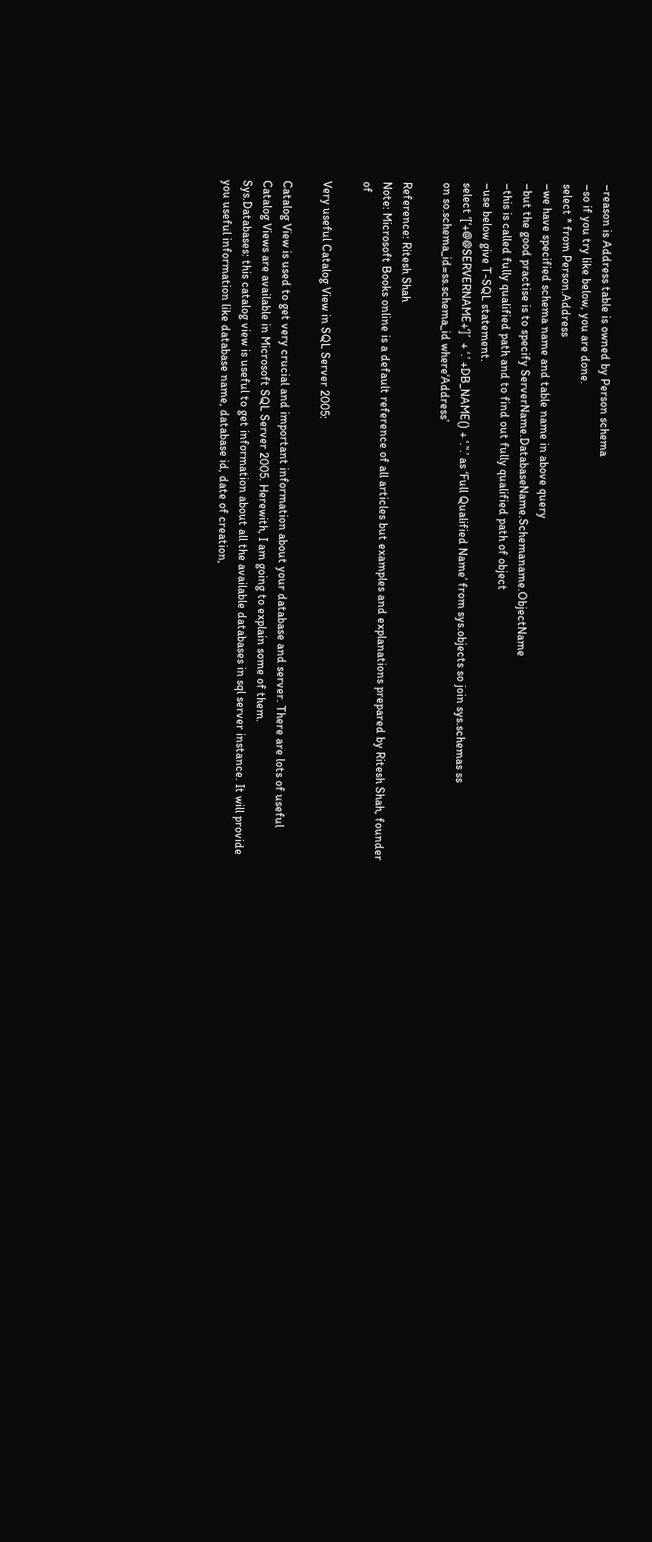–reason is Address table is owned by Person schema
–so if you try like below, you are done.
select * from Person.Address
–we have specified schema name and table name in above query
–but the good practise is to specify ServerName.DatabaseName.Schemaname.ObjectName
–this is called fully qualified path and to find out fully qualified path of object
–use below give T-SQL statement.
select ‘[‘+@@SERVERNAME+‘]’  + ‘.’ +DB_NAME() + ‘.’‘.’ as ‘Full Qualified Name’ from sys.objects so join sys.schemas ss
on so.schema_id=ss.schema_id where‘Address’

Reference: Ritesh Shah
Note: Microsoft Books online is a default reference of all articles but examples and explanations prepared by Ritesh Shah, founder of

Very useful Catalog View in SQL Server 2005:

Catalog View is used to get very crucial and important information about your database and server. There are lots of useful Catalog Views are available in Microsoft SQL Server 2005. Herewith, I am going to explain some of them.
Sys.Databases: this catalog view is useful to get information about all the available databases in sql server instance. It will provide you useful information like database name, database id, date of creation,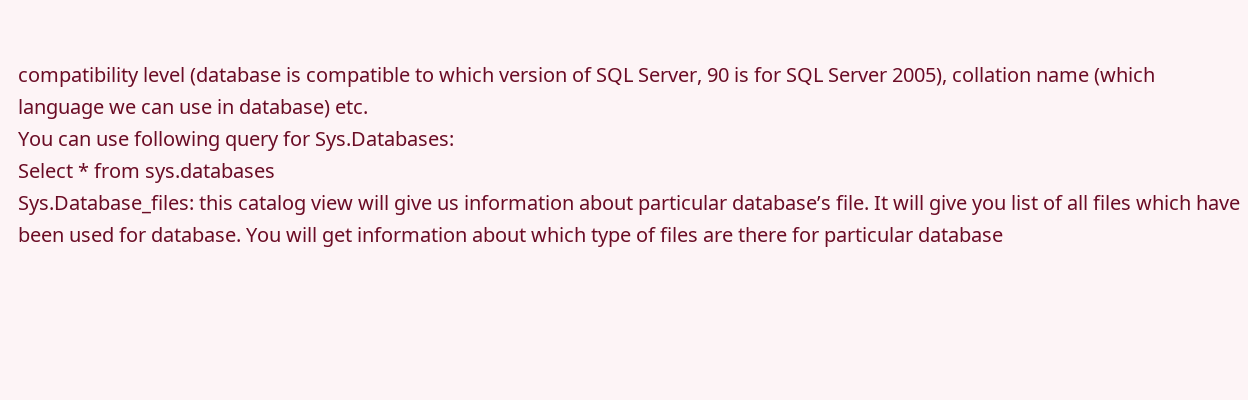compatibility level (database is compatible to which version of SQL Server, 90 is for SQL Server 2005), collation name (which language we can use in database) etc.
You can use following query for Sys.Databases:
Select * from sys.databases
Sys.Database_files: this catalog view will give us information about particular database’s file. It will give you list of all files which have been used for database. You will get information about which type of files are there for particular database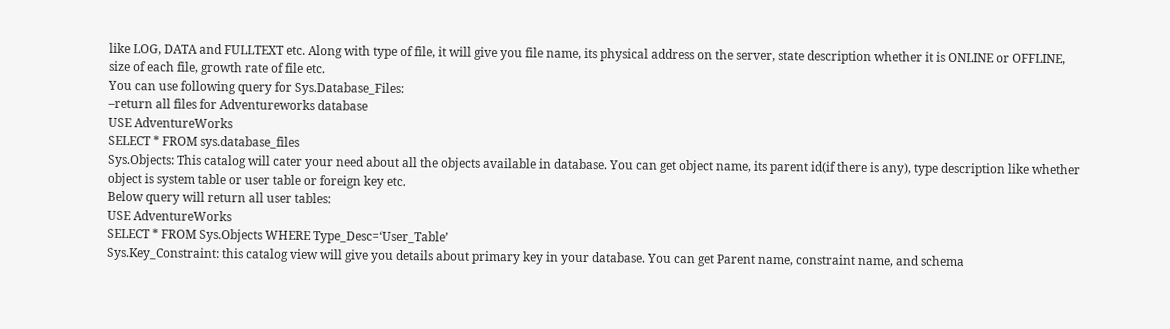like LOG, DATA and FULLTEXT etc. Along with type of file, it will give you file name, its physical address on the server, state description whether it is ONLINE or OFFLINE, size of each file, growth rate of file etc.
You can use following query for Sys.Database_Files:
–return all files for Adventureworks database
USE AdventureWorks
SELECT * FROM sys.database_files
Sys.Objects: This catalog will cater your need about all the objects available in database. You can get object name, its parent id(if there is any), type description like whether object is system table or user table or foreign key etc.
Below query will return all user tables:
USE AdventureWorks
SELECT * FROM Sys.Objects WHERE Type_Desc=‘User_Table’
Sys.Key_Constraint: this catalog view will give you details about primary key in your database. You can get Parent name, constraint name, and schema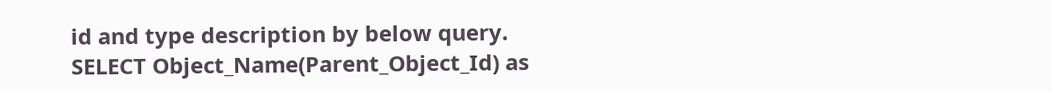id and type description by below query.
SELECT Object_Name(Parent_Object_Id) as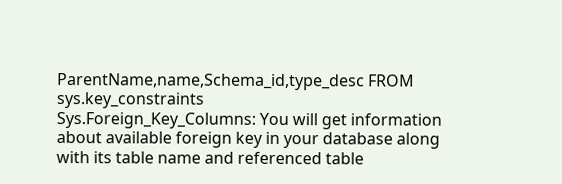ParentName,name,Schema_id,type_desc FROM sys.key_constraints
Sys.Foreign_Key_Columns: You will get information about available foreign key in your database along with its table name and referenced table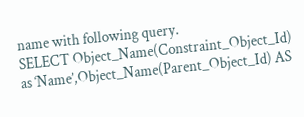name with following query.
SELECT Object_Name(Constraint_Object_Id) as ‘Name’,Object_Name(Parent_Object_Id) AS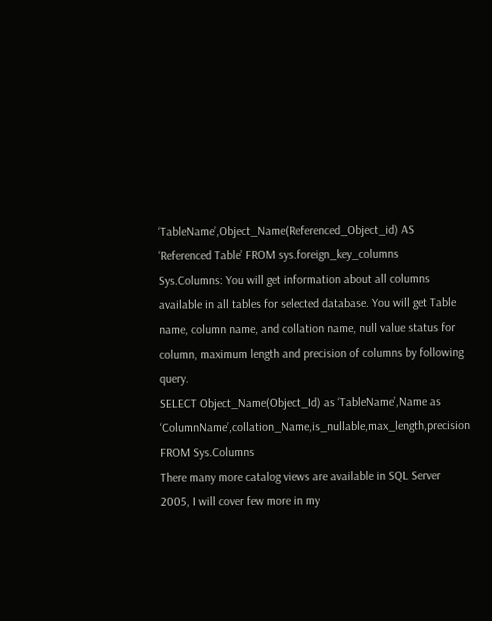‘TableName’,Object_Name(Referenced_Object_id) AS ‘Referenced Table’ FROM sys.foreign_key_columns
Sys.Columns: You will get information about all columns available in all tables for selected database. You will get Table name, column name, and collation name, null value status for column, maximum length and precision of columns by following query.
SELECT Object_Name(Object_Id) as ‘TableName’,Name as ‘ColumnName’,collation_Name,is_nullable,max_length,precision FROM Sys.Columns
There many more catalog views are available in SQL Server 2005, I will cover few more in my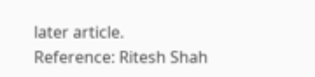later article.
Reference: Ritesh Shah